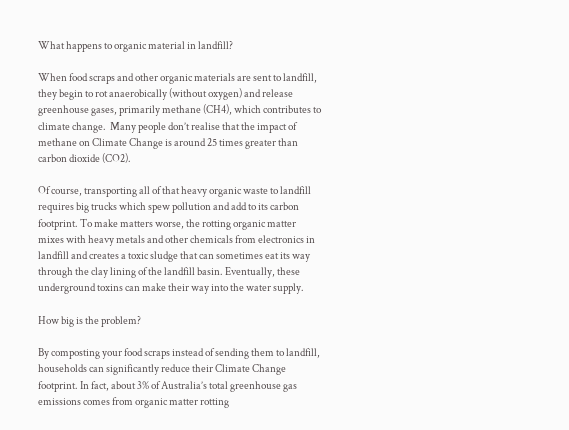What happens to organic material in landfill?

When food scraps and other organic materials are sent to landfill, they begin to rot anaerobically (without oxygen) and release greenhouse gases, primarily methane (CH4), which contributes to climate change.  Many people don’t realise that the impact of methane on Climate Change is around 25 times greater than carbon dioxide (CO2).

Of course, transporting all of that heavy organic waste to landfill requires big trucks which spew pollution and add to its carbon footprint. To make matters worse, the rotting organic matter mixes with heavy metals and other chemicals from electronics in landfill and creates a toxic sludge that can sometimes eat its way through the clay lining of the landfill basin. Eventually, these underground toxins can make their way into the water supply.

How big is the problem?

By composting your food scraps instead of sending them to landfill, households can significantly reduce their Climate Change footprint. In fact, about 3% of Australia’s total greenhouse gas emissions comes from organic matter rotting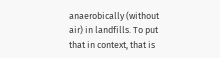anaerobically (without air) in landfills. To put that in context, that is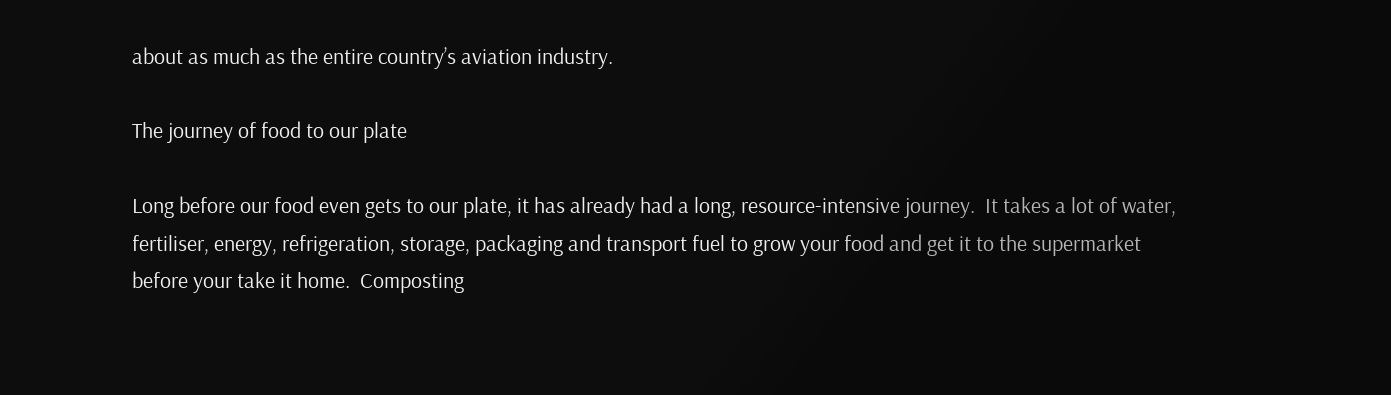about as much as the entire country’s aviation industry.

The journey of food to our plate

Long before our food even gets to our plate, it has already had a long, resource-intensive journey.  It takes a lot of water, fertiliser, energy, refrigeration, storage, packaging and transport fuel to grow your food and get it to the supermarket before your take it home.  Composting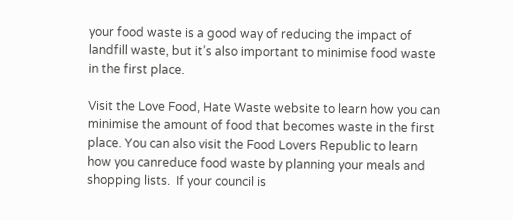your food waste is a good way of reducing the impact of landfill waste, but it’s also important to minimise food waste in the first place.

Visit the Love Food, Hate Waste website to learn how you can minimise the amount of food that becomes waste in the first place. You can also visit the Food Lovers Republic to learn how you canreduce food waste by planning your meals and shopping lists.  If your council is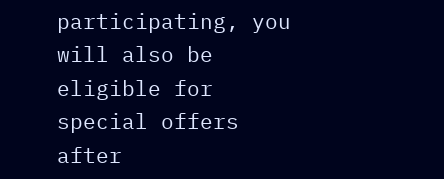participating, you will also be eligible for special offers after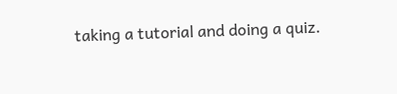taking a tutorial and doing a quiz.